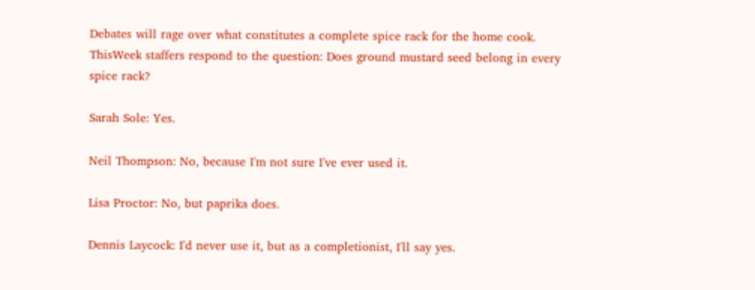Debates will rage over what constitutes a complete spice rack for the home cook. ThisWeek staffers respond to the question: Does ground mustard seed belong in every spice rack?

Sarah Sole: Yes.

Neil Thompson: No, because I'm not sure I've ever used it.

Lisa Proctor: No, but paprika does.

Dennis Laycock: I'd never use it, but as a completionist, I'll say yes.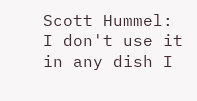Scott Hummel: I don't use it in any dish I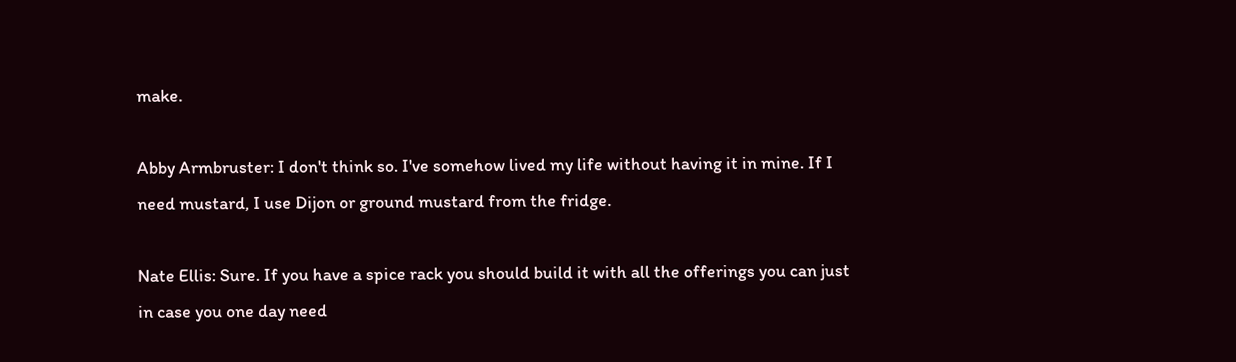make.

Abby Armbruster: I don't think so. I've somehow lived my life without having it in mine. If I need mustard, I use Dijon or ground mustard from the fridge.

Nate Ellis: Sure. If you have a spice rack you should build it with all the offerings you can just in case you one day need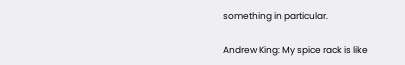something in particular.

Andrew King: My spice rack is like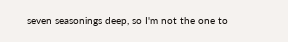seven seasonings deep, so I'm not the one to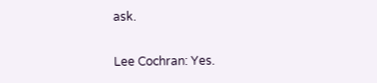ask.

Lee Cochran: Yes.